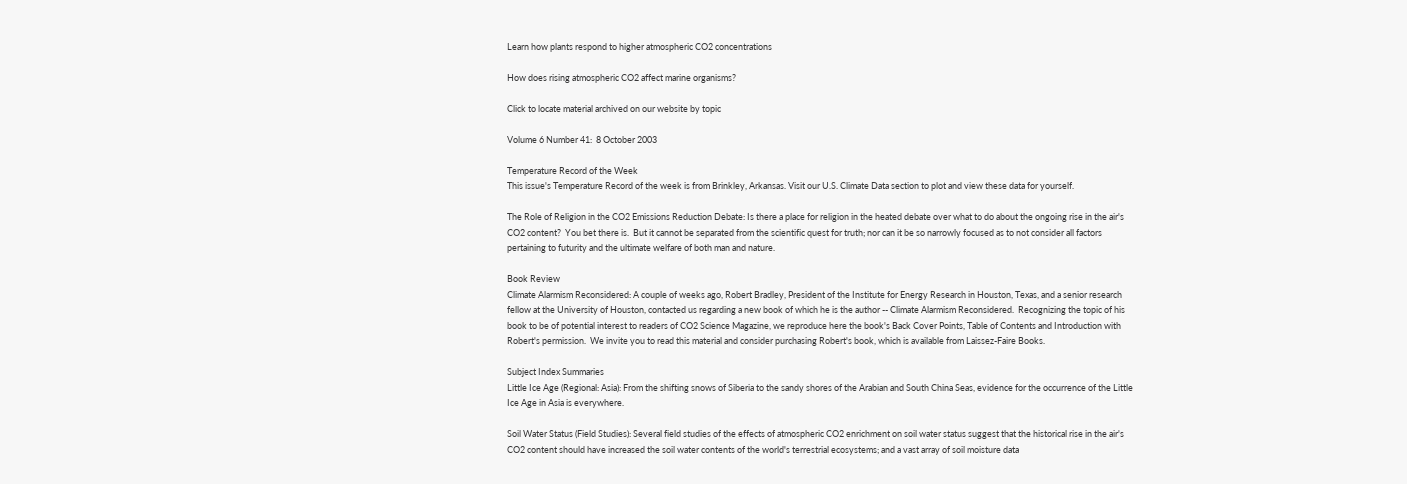Learn how plants respond to higher atmospheric CO2 concentrations

How does rising atmospheric CO2 affect marine organisms?

Click to locate material archived on our website by topic

Volume 6 Number 41:  8 October 2003

Temperature Record of the Week
This issue's Temperature Record of the week is from Brinkley, Arkansas. Visit our U.S. Climate Data section to plot and view these data for yourself.

The Role of Religion in the CO2 Emissions Reduction Debate: Is there a place for religion in the heated debate over what to do about the ongoing rise in the air's CO2 content?  You bet there is.  But it cannot be separated from the scientific quest for truth; nor can it be so narrowly focused as to not consider all factors pertaining to futurity and the ultimate welfare of both man and nature.

Book Review
Climate Alarmism Reconsidered: A couple of weeks ago, Robert Bradley, President of the Institute for Energy Research in Houston, Texas, and a senior research fellow at the University of Houston, contacted us regarding a new book of which he is the author -- Climate Alarmism Reconsidered.  Recognizing the topic of his book to be of potential interest to readers of CO2 Science Magazine, we reproduce here the book's Back Cover Points, Table of Contents and Introduction with Robert's permission.  We invite you to read this material and consider purchasing Robert's book, which is available from Laissez-Faire Books.

Subject Index Summaries
Little Ice Age (Regional: Asia): From the shifting snows of Siberia to the sandy shores of the Arabian and South China Seas, evidence for the occurrence of the Little Ice Age in Asia is everywhere.

Soil Water Status (Field Studies): Several field studies of the effects of atmospheric CO2 enrichment on soil water status suggest that the historical rise in the air's CO2 content should have increased the soil water contents of the world's terrestrial ecosystems; and a vast array of soil moisture data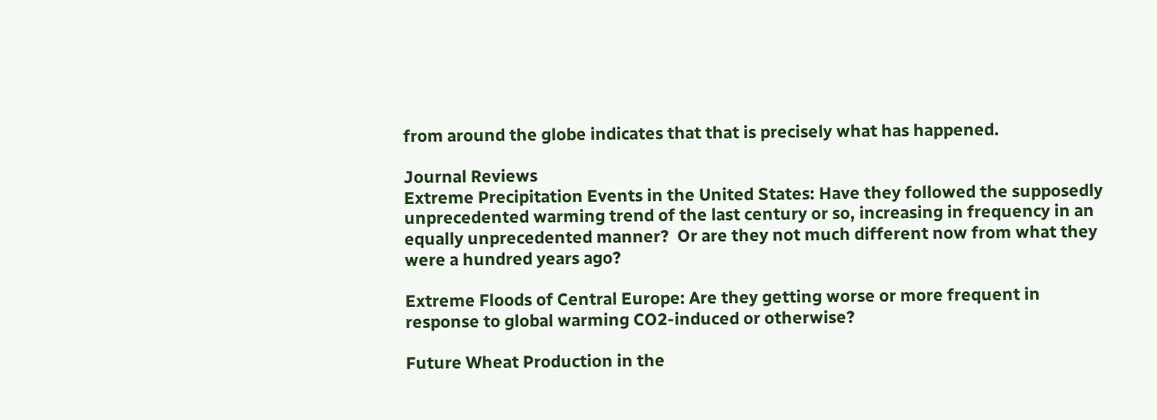from around the globe indicates that that is precisely what has happened.

Journal Reviews
Extreme Precipitation Events in the United States: Have they followed the supposedly unprecedented warming trend of the last century or so, increasing in frequency in an equally unprecedented manner?  Or are they not much different now from what they were a hundred years ago?

Extreme Floods of Central Europe: Are they getting worse or more frequent in response to global warming CO2-induced or otherwise?

Future Wheat Production in the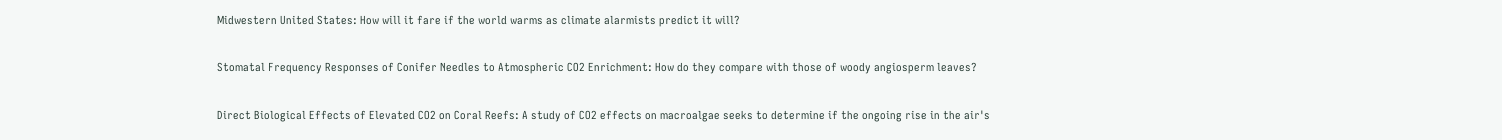Midwestern United States: How will it fare if the world warms as climate alarmists predict it will?

Stomatal Frequency Responses of Conifer Needles to Atmospheric CO2 Enrichment: How do they compare with those of woody angiosperm leaves?

Direct Biological Effects of Elevated CO2 on Coral Reefs: A study of CO2 effects on macroalgae seeks to determine if the ongoing rise in the air's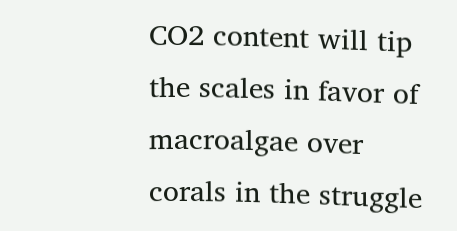CO2 content will tip the scales in favor of macroalgae over corals in the struggle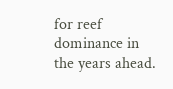for reef dominance in the years ahead.